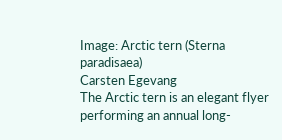Image: Arctic tern (Sterna paradisaea)
Carsten Egevang
The Arctic tern is an elegant flyer performing an annual long-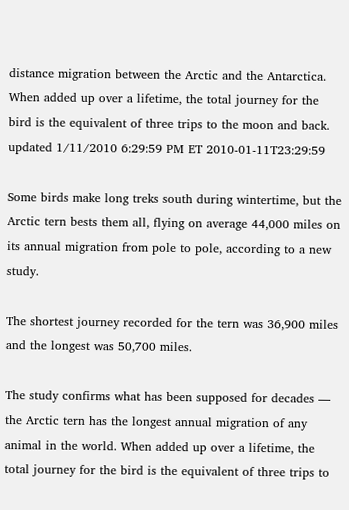distance migration between the Arctic and the Antarctica. When added up over a lifetime, the total journey for the bird is the equivalent of three trips to the moon and back.
updated 1/11/2010 6:29:59 PM ET 2010-01-11T23:29:59

Some birds make long treks south during wintertime, but the Arctic tern bests them all, flying on average 44,000 miles on its annual migration from pole to pole, according to a new study.

The shortest journey recorded for the tern was 36,900 miles and the longest was 50,700 miles.

The study confirms what has been supposed for decades — the Arctic tern has the longest annual migration of any animal in the world. When added up over a lifetime, the total journey for the bird is the equivalent of three trips to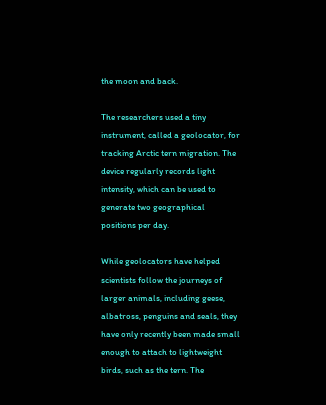the moon and back.

The researchers used a tiny instrument, called a geolocator, for tracking Arctic tern migration. The device regularly records light intensity, which can be used to generate two geographical positions per day.

While geolocators have helped scientists follow the journeys of larger animals, including geese, albatross, penguins and seals, they have only recently been made small enough to attach to lightweight birds, such as the tern. The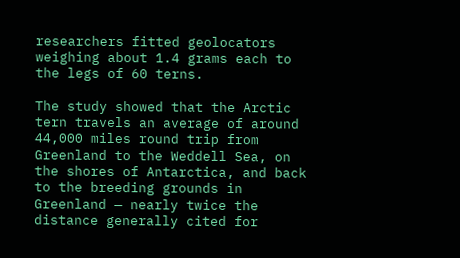researchers fitted geolocators weighing about 1.4 grams each to the legs of 60 terns.

The study showed that the Arctic tern travels an average of around 44,000 miles round trip from Greenland to the Weddell Sea, on the shores of Antarctica, and back to the breeding grounds in Greenland — nearly twice the distance generally cited for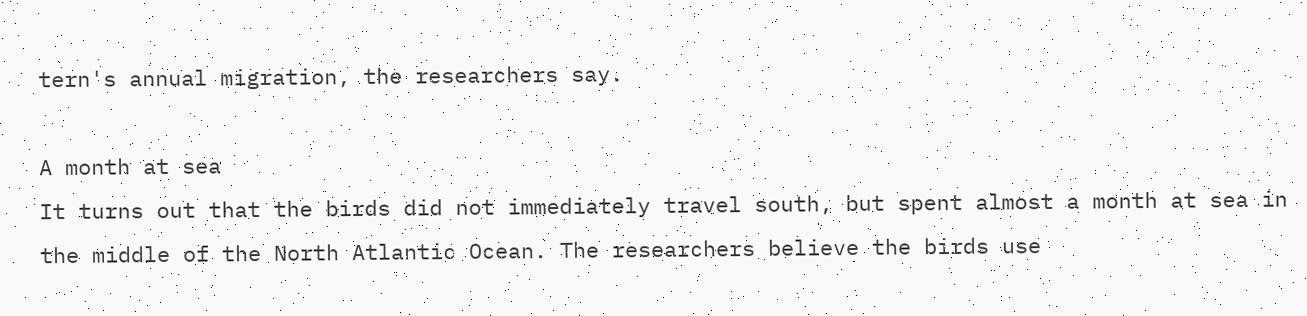tern's annual migration, the researchers say.

A month at sea
It turns out that the birds did not immediately travel south, but spent almost a month at sea in the middle of the North Atlantic Ocean. The researchers believe the birds use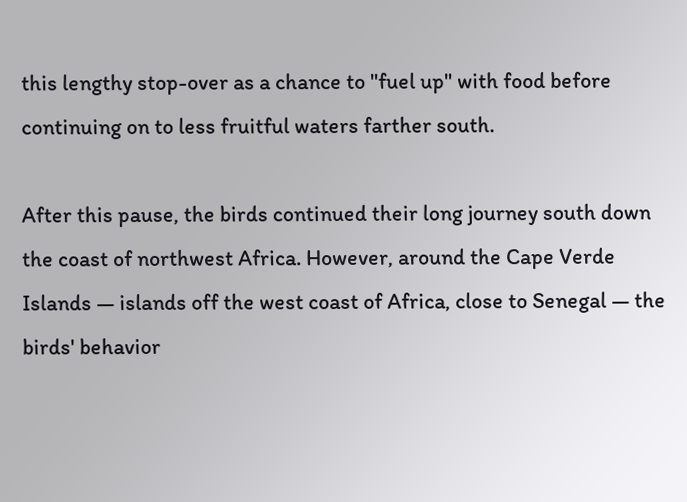this lengthy stop-over as a chance to "fuel up" with food before continuing on to less fruitful waters farther south.

After this pause, the birds continued their long journey south down the coast of northwest Africa. However, around the Cape Verde Islands — islands off the west coast of Africa, close to Senegal — the birds' behavior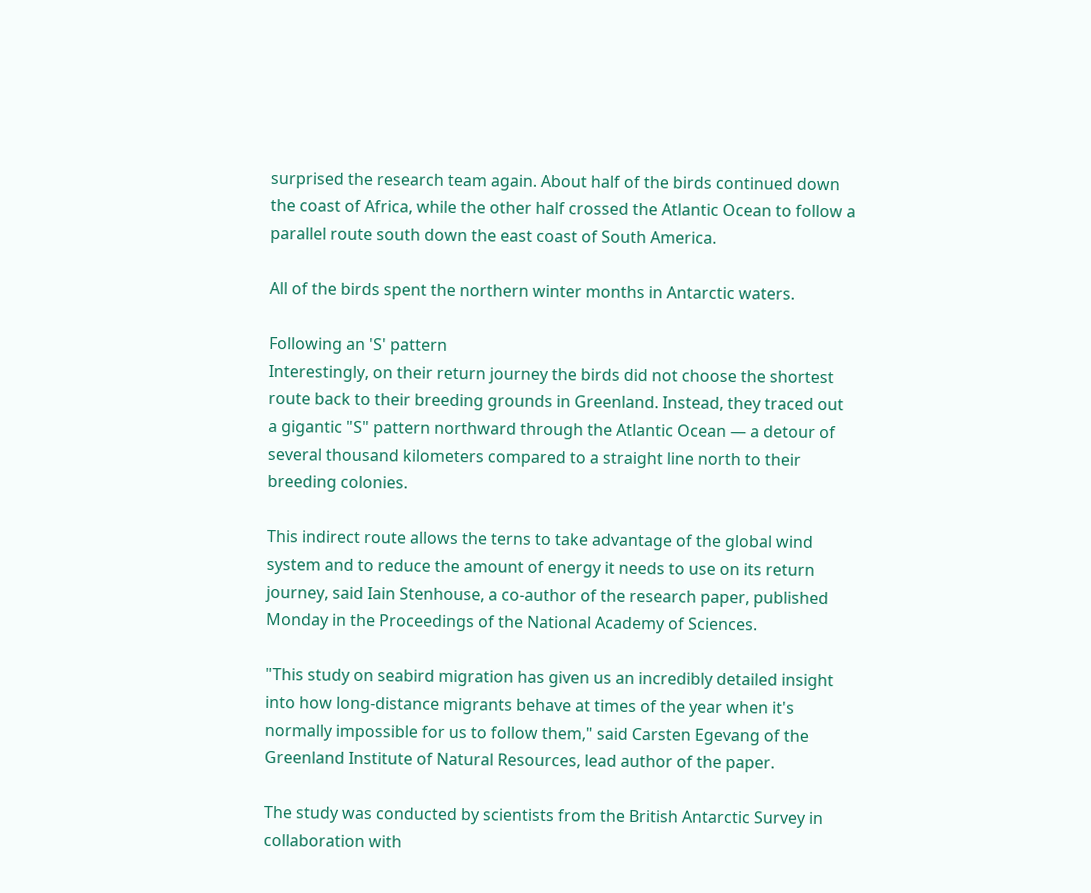surprised the research team again. About half of the birds continued down the coast of Africa, while the other half crossed the Atlantic Ocean to follow a parallel route south down the east coast of South America.

All of the birds spent the northern winter months in Antarctic waters.

Following an 'S' pattern
Interestingly, on their return journey the birds did not choose the shortest route back to their breeding grounds in Greenland. Instead, they traced out a gigantic "S" pattern northward through the Atlantic Ocean — a detour of several thousand kilometers compared to a straight line north to their breeding colonies.

This indirect route allows the terns to take advantage of the global wind system and to reduce the amount of energy it needs to use on its return journey, said Iain Stenhouse, a co-author of the research paper, published Monday in the Proceedings of the National Academy of Sciences.

"This study on seabird migration has given us an incredibly detailed insight into how long-distance migrants behave at times of the year when it's normally impossible for us to follow them," said Carsten Egevang of the Greenland Institute of Natural Resources, lead author of the paper.

The study was conducted by scientists from the British Antarctic Survey in collaboration with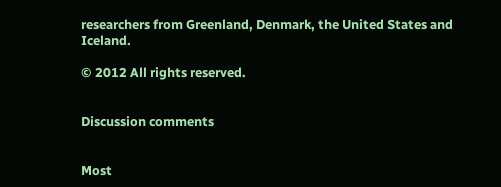researchers from Greenland, Denmark, the United States and Iceland.

© 2012 All rights reserved.


Discussion comments


Most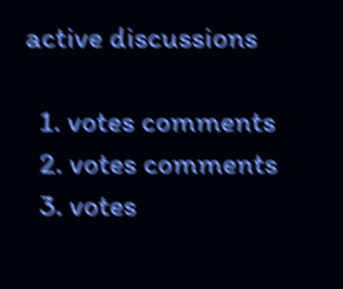active discussions

  1. votes comments
  2. votes comments
  3. votes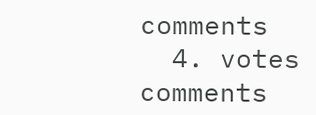comments
  4. votes comments